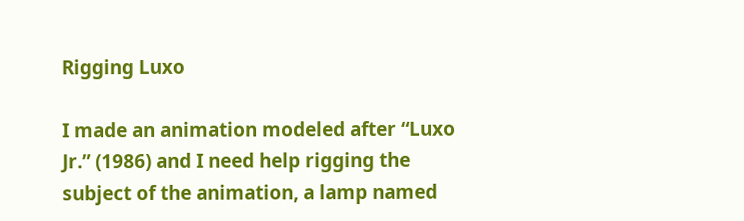Rigging Luxo

I made an animation modeled after “Luxo Jr.” (1986) and I need help rigging the subject of the animation, a lamp named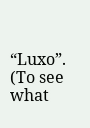“Luxo”. (To see what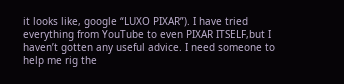it looks like, google “LUXO PIXAR”). I have tried everything from YouTube to even PIXAR ITSELF,but I haven’t gotten any useful advice. I need someone to help me rig the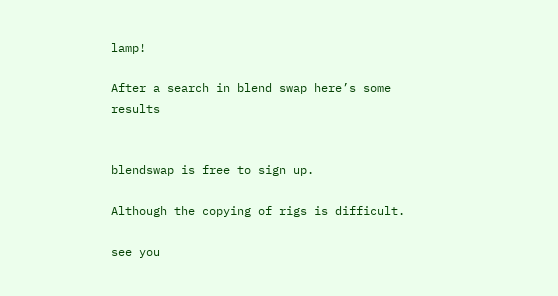lamp!

After a search in blend swap here’s some results


blendswap is free to sign up.

Although the copying of rigs is difficult.

see you